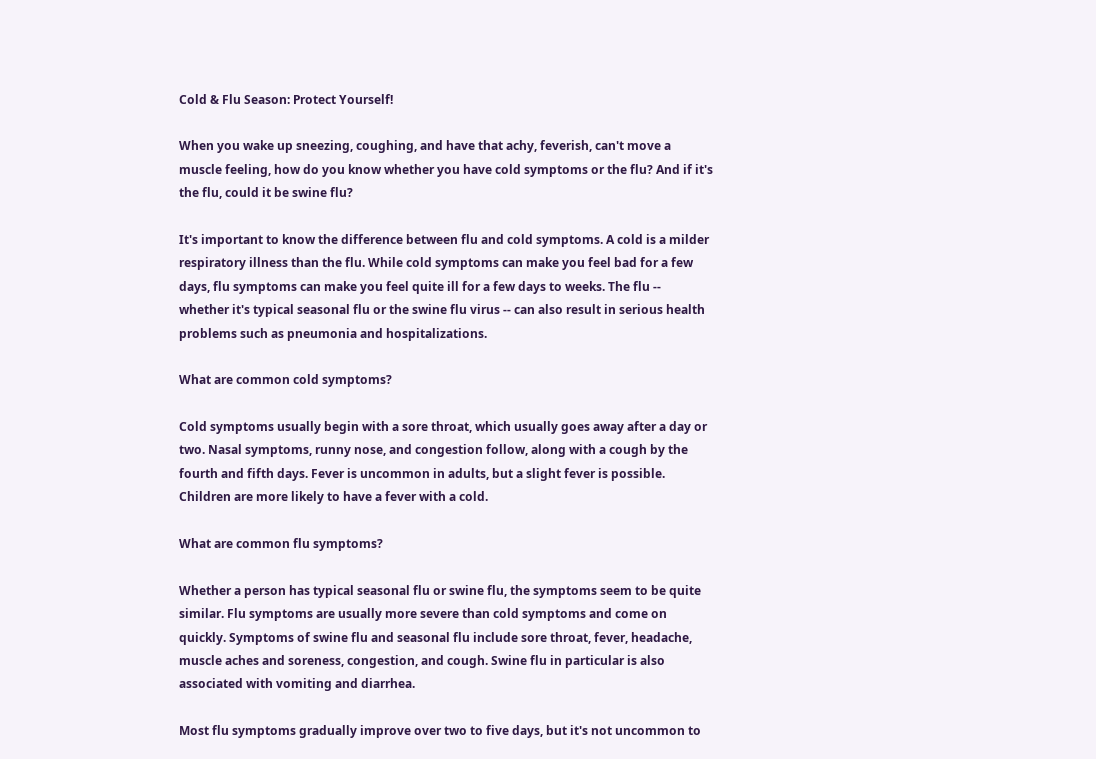Cold & Flu Season: Protect Yourself!

When you wake up sneezing, coughing, and have that achy, feverish, can't move a
muscle feeling, how do you know whether you have cold symptoms or the flu? And if it's
the flu, could it be swine flu?

It's important to know the difference between flu and cold symptoms. A cold is a milder
respiratory illness than the flu. While cold symptoms can make you feel bad for a few
days, flu symptoms can make you feel quite ill for a few days to weeks. The flu --
whether it's typical seasonal flu or the swine flu virus -- can also result in serious health
problems such as pneumonia and hospitalizations.

What are common cold symptoms?

Cold symptoms usually begin with a sore throat, which usually goes away after a day or
two. Nasal symptoms, runny nose, and congestion follow, along with a cough by the
fourth and fifth days. Fever is uncommon in adults, but a slight fever is possible.
Children are more likely to have a fever with a cold.

What are common flu symptoms?

Whether a person has typical seasonal flu or swine flu, the symptoms seem to be quite
similar. Flu symptoms are usually more severe than cold symptoms and come on
quickly. Symptoms of swine flu and seasonal flu include sore throat, fever, headache,
muscle aches and soreness, congestion, and cough. Swine flu in particular is also
associated with vomiting and diarrhea.

Most flu symptoms gradually improve over two to five days, but it's not uncommon to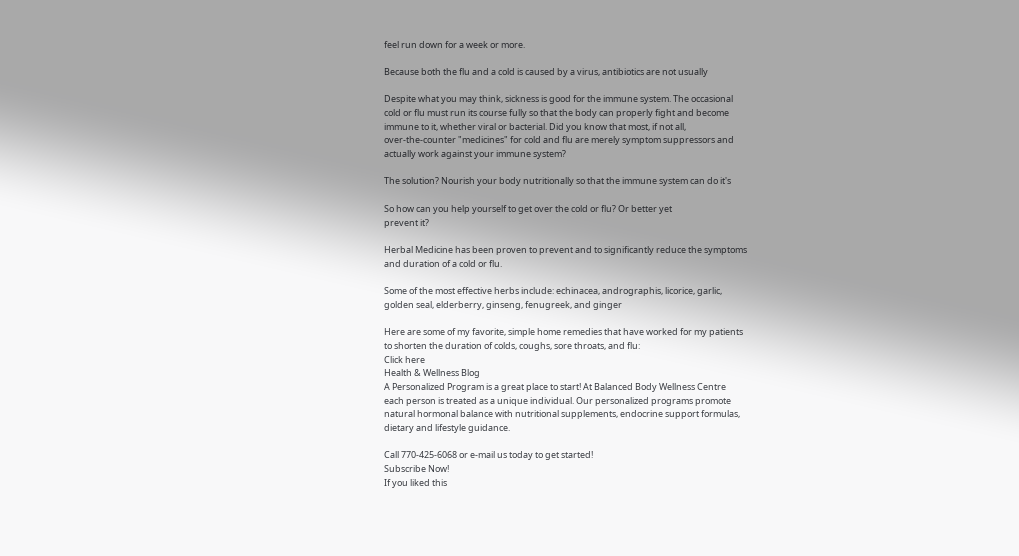feel run down for a week or more.

Because both the flu and a cold is caused by a virus, antibiotics are not usually

Despite what you may think, sickness is good for the immune system. The occasional
cold or flu must run its course fully so that the body can properly fight and become
immune to it, whether viral or bacterial. Did you know that most, if not all,
over-the-counter "medicines" for cold and flu are merely symptom suppressors and
actually work against your immune system?

The solution? Nourish your body nutritionally so that the immune system can do it's

So how can you help yourself to get over the cold or flu? Or better yet
prevent it?

Herbal Medicine has been proven to prevent and to significantly reduce the symptoms
and duration of a cold or flu.

Some of the most effective herbs include: echinacea, andrographis, licorice, garlic,
golden seal, elderberry, ginseng, fenugreek, and ginger

Here are some of my favorite, simple home remedies that have worked for my patients
to shorten the duration of colds, coughs, sore throats, and flu:
Click here
Health & Wellness Blog
A Personalized Program is a great place to start! At Balanced Body Wellness Centre
each person is treated as a unique individual. Our personalized programs promote
natural hormonal balance with nutritional supplements, endocrine support formulas,
dietary and lifestyle guidance.

Call 770-425-6068 or e-mail us today to get started!
Subscribe Now!
If you liked this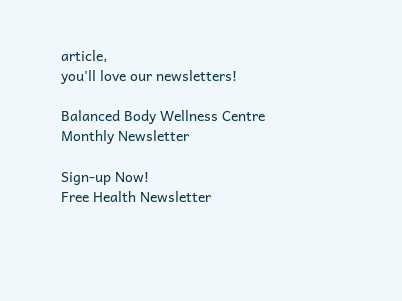article,
you'll love our newsletters!

Balanced Body Wellness Centre
Monthly Newsletter

Sign-up Now!
Free Health Newsletter